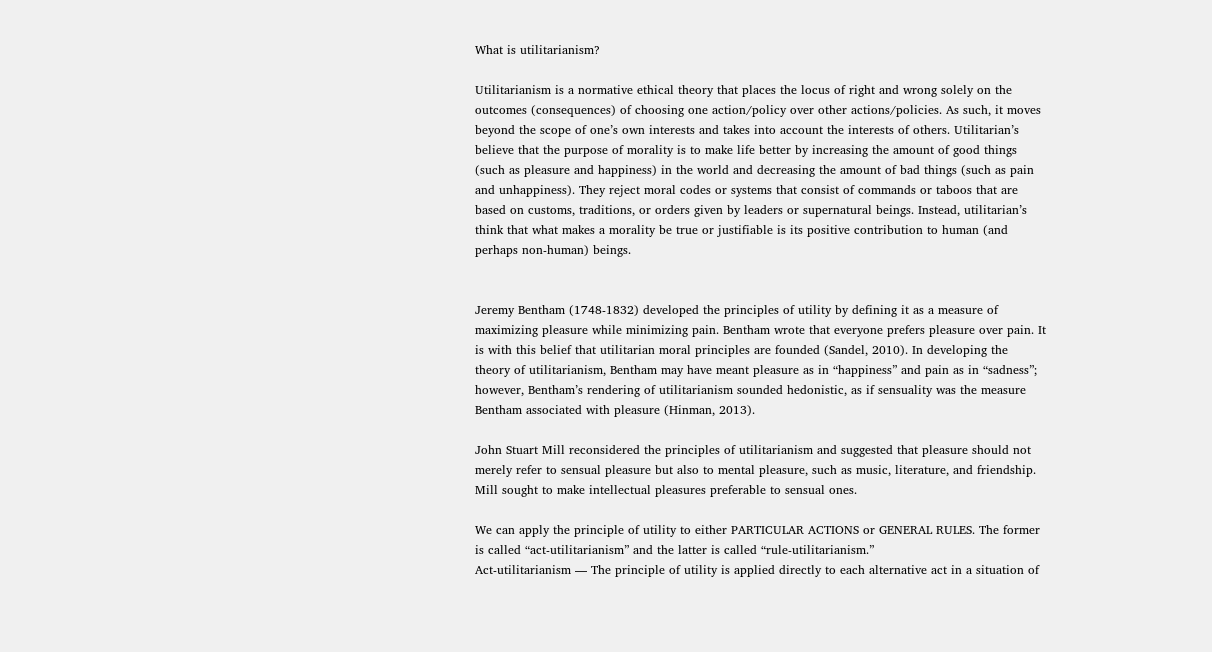What is utilitarianism?

Utilitarianism is a normative ethical theory that places the locus of right and wrong solely on the outcomes (consequences) of choosing one action/policy over other actions/policies. As such, it moves beyond the scope of one’s own interests and takes into account the interests of others. Utilitarian’s believe that the purpose of morality is to make life better by increasing the amount of good things (such as pleasure and happiness) in the world and decreasing the amount of bad things (such as pain and unhappiness). They reject moral codes or systems that consist of commands or taboos that are based on customs, traditions, or orders given by leaders or supernatural beings. Instead, utilitarian’s think that what makes a morality be true or justifiable is its positive contribution to human (and perhaps non-human) beings.


Jeremy Bentham (1748-1832) developed the principles of utility by defining it as a measure of maximizing pleasure while minimizing pain. Bentham wrote that everyone prefers pleasure over pain. It is with this belief that utilitarian moral principles are founded (Sandel, 2010). In developing the theory of utilitarianism, Bentham may have meant pleasure as in “happiness” and pain as in “sadness”; however, Bentham’s rendering of utilitarianism sounded hedonistic, as if sensuality was the measure Bentham associated with pleasure (Hinman, 2013).

John Stuart Mill reconsidered the principles of utilitarianism and suggested that pleasure should not merely refer to sensual pleasure but also to mental pleasure, such as music, literature, and friendship. Mill sought to make intellectual pleasures preferable to sensual ones.

We can apply the principle of utility to either PARTICULAR ACTIONS or GENERAL RULES. The former is called “act-utilitarianism” and the latter is called “rule-utilitarianism.”
Act-utilitarianism — The principle of utility is applied directly to each alternative act in a situation of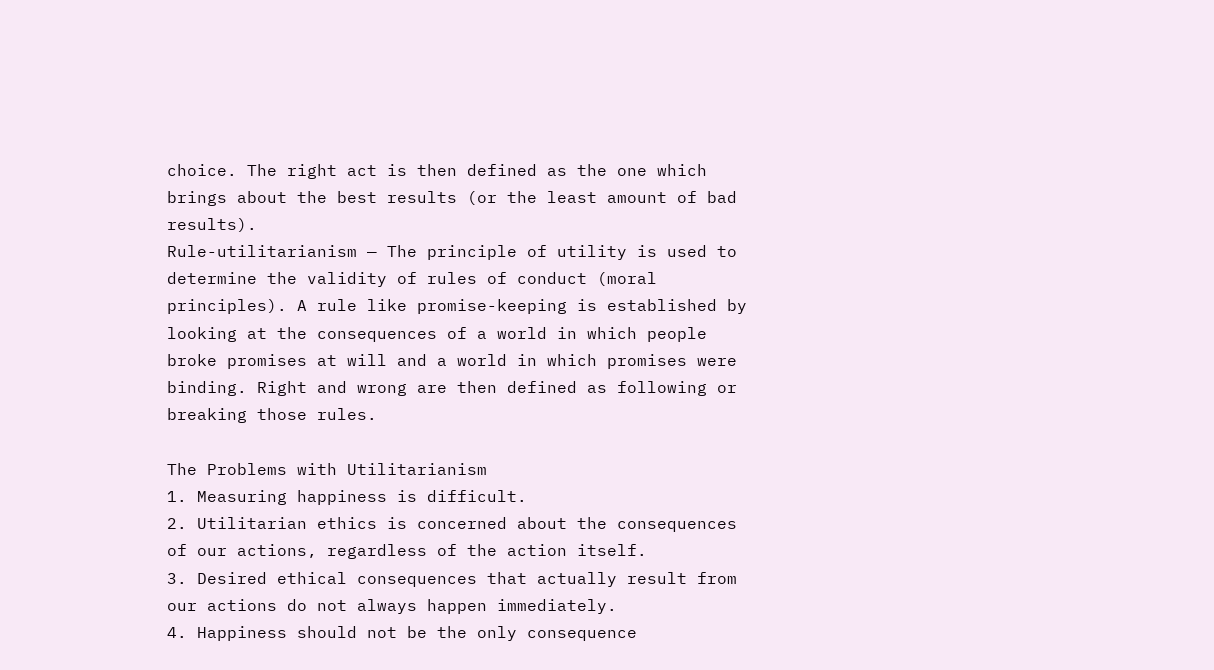choice. The right act is then defined as the one which brings about the best results (or the least amount of bad results).
Rule-utilitarianism — The principle of utility is used to determine the validity of rules of conduct (moral principles). A rule like promise-keeping is established by looking at the consequences of a world in which people broke promises at will and a world in which promises were binding. Right and wrong are then defined as following or breaking those rules.

The Problems with Utilitarianism
1. Measuring happiness is difficult.
2. Utilitarian ethics is concerned about the consequences of our actions, regardless of the action itself.
3. Desired ethical consequences that actually result from our actions do not always happen immediately.
4. Happiness should not be the only consequence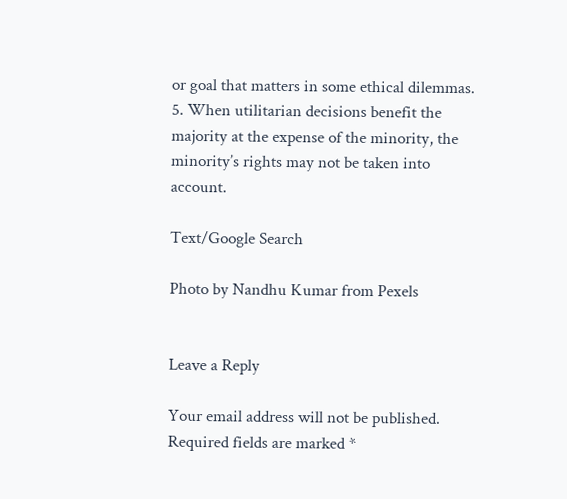or goal that matters in some ethical dilemmas.
5. When utilitarian decisions benefit the majority at the expense of the minority, the minority’s rights may not be taken into account.

Text/Google Search

Photo by Nandhu Kumar from Pexels


Leave a Reply

Your email address will not be published. Required fields are marked *